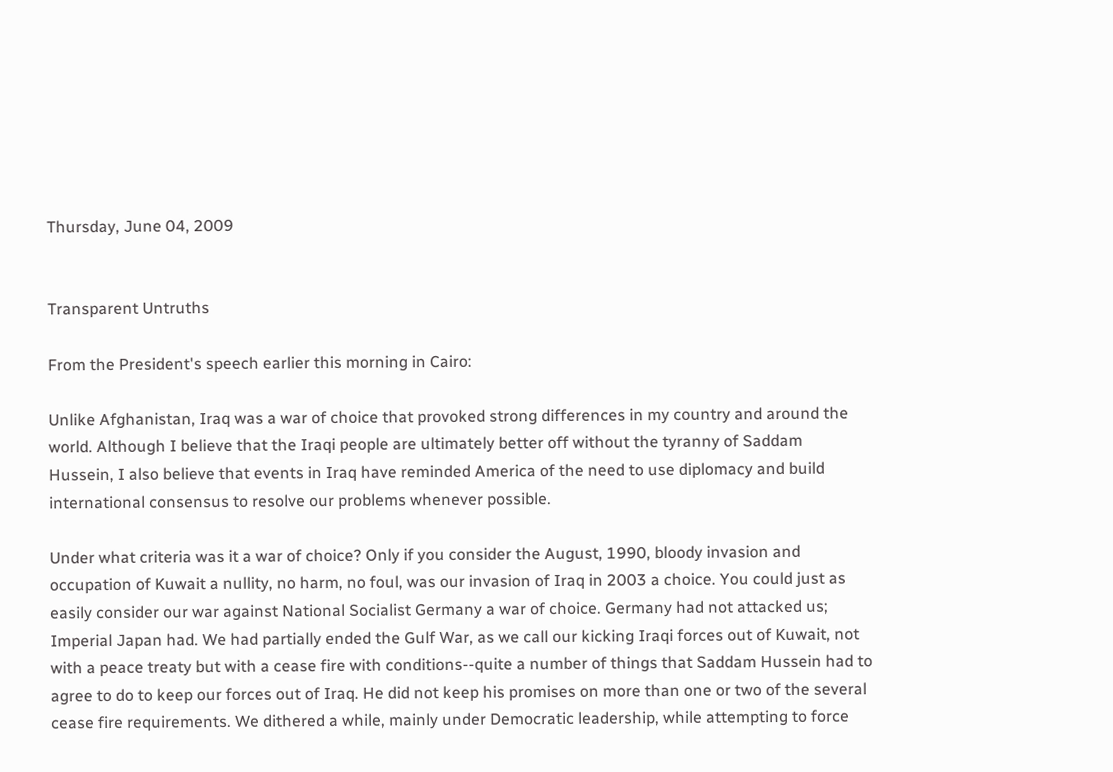Thursday, June 04, 2009


Transparent Untruths

From the President's speech earlier this morning in Cairo:

Unlike Afghanistan, Iraq was a war of choice that provoked strong differences in my country and around the world. Although I believe that the Iraqi people are ultimately better off without the tyranny of Saddam Hussein, I also believe that events in Iraq have reminded America of the need to use diplomacy and build international consensus to resolve our problems whenever possible.

Under what criteria was it a war of choice? Only if you consider the August, 1990, bloody invasion and occupation of Kuwait a nullity, no harm, no foul, was our invasion of Iraq in 2003 a choice. You could just as easily consider our war against National Socialist Germany a war of choice. Germany had not attacked us; Imperial Japan had. We had partially ended the Gulf War, as we call our kicking Iraqi forces out of Kuwait, not with a peace treaty but with a cease fire with conditions--quite a number of things that Saddam Hussein had to agree to do to keep our forces out of Iraq. He did not keep his promises on more than one or two of the several cease fire requirements. We dithered a while, mainly under Democratic leadership, while attempting to force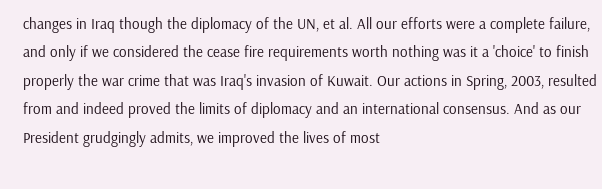changes in Iraq though the diplomacy of the UN, et al. All our efforts were a complete failure, and only if we considered the cease fire requirements worth nothing was it a 'choice' to finish properly the war crime that was Iraq's invasion of Kuwait. Our actions in Spring, 2003, resulted from and indeed proved the limits of diplomacy and an international consensus. And as our President grudgingly admits, we improved the lives of most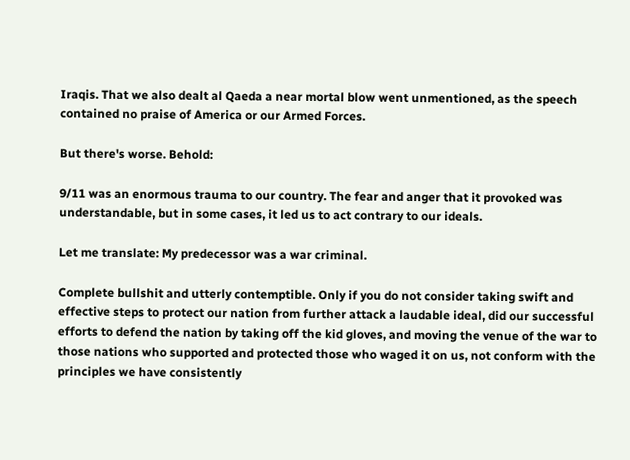Iraqis. That we also dealt al Qaeda a near mortal blow went unmentioned, as the speech contained no praise of America or our Armed Forces.

But there's worse. Behold:

9/11 was an enormous trauma to our country. The fear and anger that it provoked was understandable, but in some cases, it led us to act contrary to our ideals.

Let me translate: My predecessor was a war criminal.

Complete bullshit and utterly contemptible. Only if you do not consider taking swift and effective steps to protect our nation from further attack a laudable ideal, did our successful efforts to defend the nation by taking off the kid gloves, and moving the venue of the war to those nations who supported and protected those who waged it on us, not conform with the principles we have consistently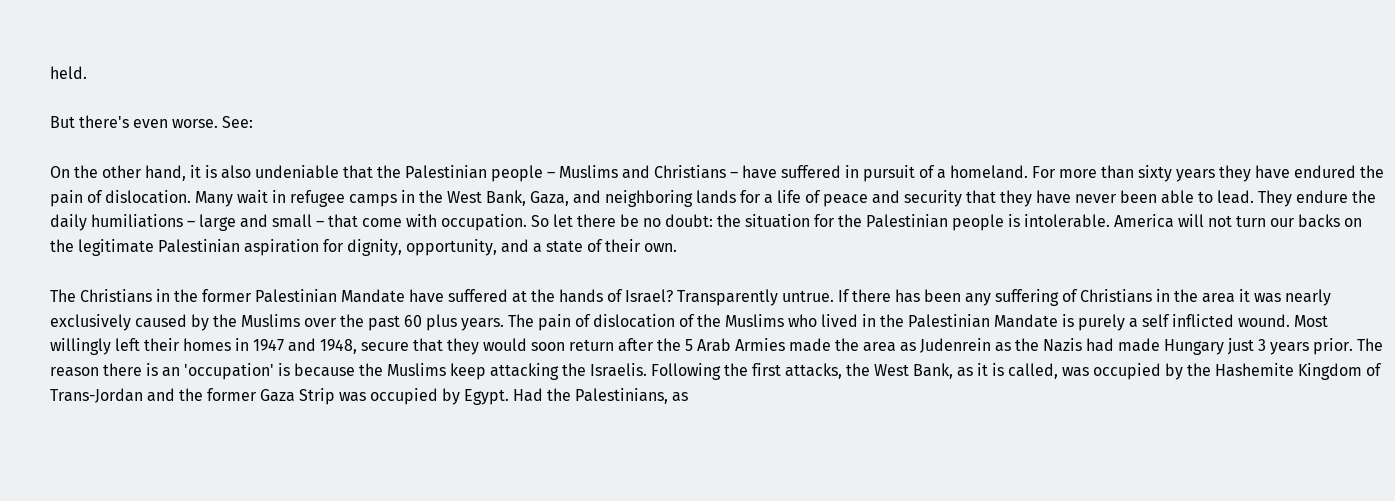held.

But there's even worse. See:

On the other hand, it is also undeniable that the Palestinian people – Muslims and Christians – have suffered in pursuit of a homeland. For more than sixty years they have endured the pain of dislocation. Many wait in refugee camps in the West Bank, Gaza, and neighboring lands for a life of peace and security that they have never been able to lead. They endure the daily humiliations – large and small – that come with occupation. So let there be no doubt: the situation for the Palestinian people is intolerable. America will not turn our backs on the legitimate Palestinian aspiration for dignity, opportunity, and a state of their own.

The Christians in the former Palestinian Mandate have suffered at the hands of Israel? Transparently untrue. If there has been any suffering of Christians in the area it was nearly exclusively caused by the Muslims over the past 60 plus years. The pain of dislocation of the Muslims who lived in the Palestinian Mandate is purely a self inflicted wound. Most willingly left their homes in 1947 and 1948, secure that they would soon return after the 5 Arab Armies made the area as Judenrein as the Nazis had made Hungary just 3 years prior. The reason there is an 'occupation' is because the Muslims keep attacking the Israelis. Following the first attacks, the West Bank, as it is called, was occupied by the Hashemite Kingdom of Trans-Jordan and the former Gaza Strip was occupied by Egypt. Had the Palestinians, as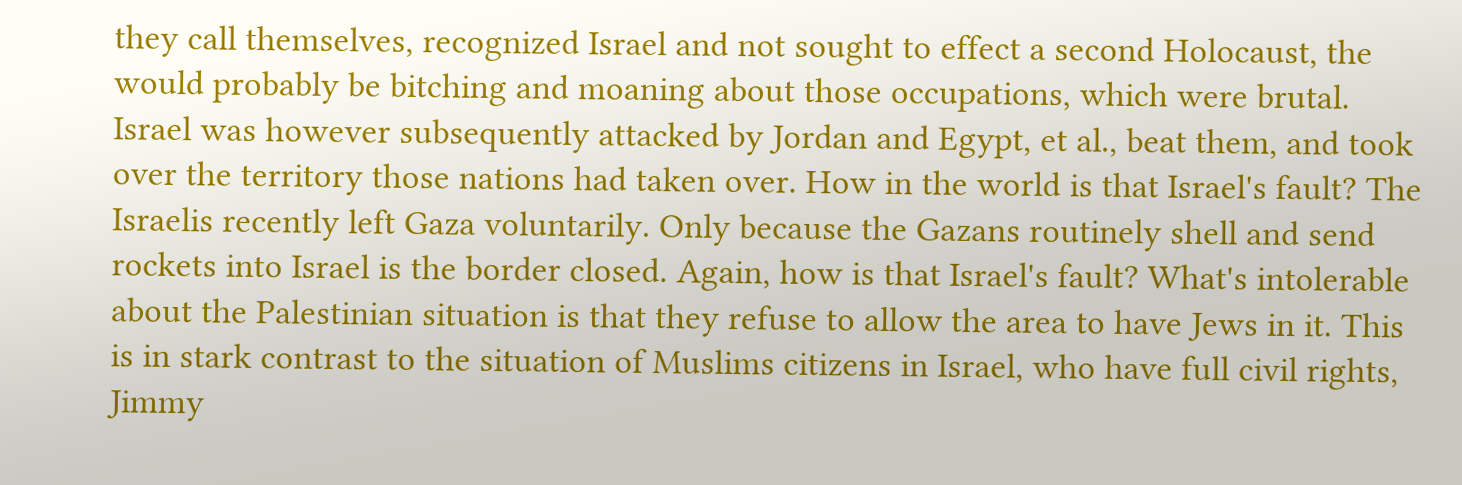they call themselves, recognized Israel and not sought to effect a second Holocaust, the would probably be bitching and moaning about those occupations, which were brutal. Israel was however subsequently attacked by Jordan and Egypt, et al., beat them, and took over the territory those nations had taken over. How in the world is that Israel's fault? The Israelis recently left Gaza voluntarily. Only because the Gazans routinely shell and send rockets into Israel is the border closed. Again, how is that Israel's fault? What's intolerable about the Palestinian situation is that they refuse to allow the area to have Jews in it. This is in stark contrast to the situation of Muslims citizens in Israel, who have full civil rights, Jimmy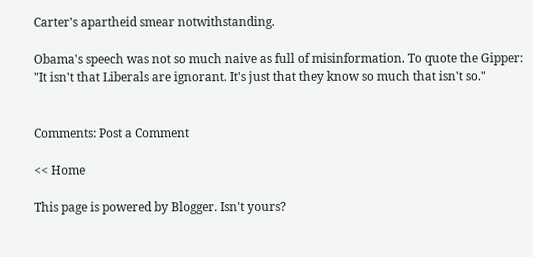Carter's apartheid smear notwithstanding.

Obama's speech was not so much naive as full of misinformation. To quote the Gipper: "It isn't that Liberals are ignorant. It's just that they know so much that isn't so."


Comments: Post a Comment

<< Home

This page is powered by Blogger. Isn't yours?